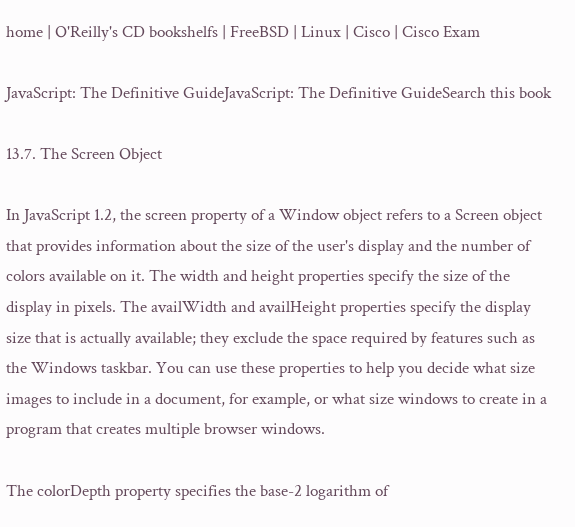home | O'Reilly's CD bookshelfs | FreeBSD | Linux | Cisco | Cisco Exam

JavaScript: The Definitive GuideJavaScript: The Definitive GuideSearch this book

13.7. The Screen Object

In JavaScript 1.2, the screen property of a Window object refers to a Screen object that provides information about the size of the user's display and the number of colors available on it. The width and height properties specify the size of the display in pixels. The availWidth and availHeight properties specify the display size that is actually available; they exclude the space required by features such as the Windows taskbar. You can use these properties to help you decide what size images to include in a document, for example, or what size windows to create in a program that creates multiple browser windows.

The colorDepth property specifies the base-2 logarithm of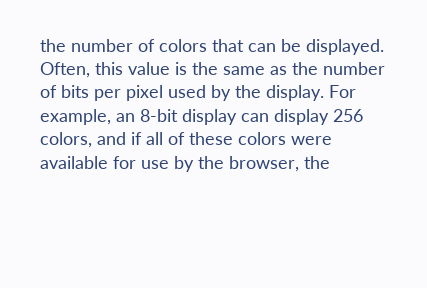the number of colors that can be displayed. Often, this value is the same as the number of bits per pixel used by the display. For example, an 8-bit display can display 256 colors, and if all of these colors were available for use by the browser, the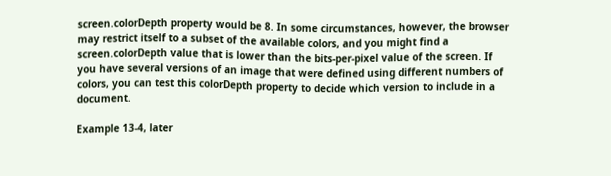screen.colorDepth property would be 8. In some circumstances, however, the browser may restrict itself to a subset of the available colors, and you might find a screen.colorDepth value that is lower than the bits-per-pixel value of the screen. If you have several versions of an image that were defined using different numbers of colors, you can test this colorDepth property to decide which version to include in a document.

Example 13-4, later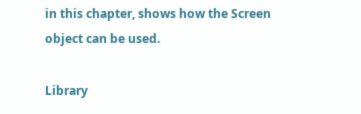in this chapter, shows how the Screen object can be used.

Library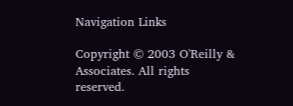Navigation Links

Copyright © 2003 O'Reilly & Associates. All rights reserved.